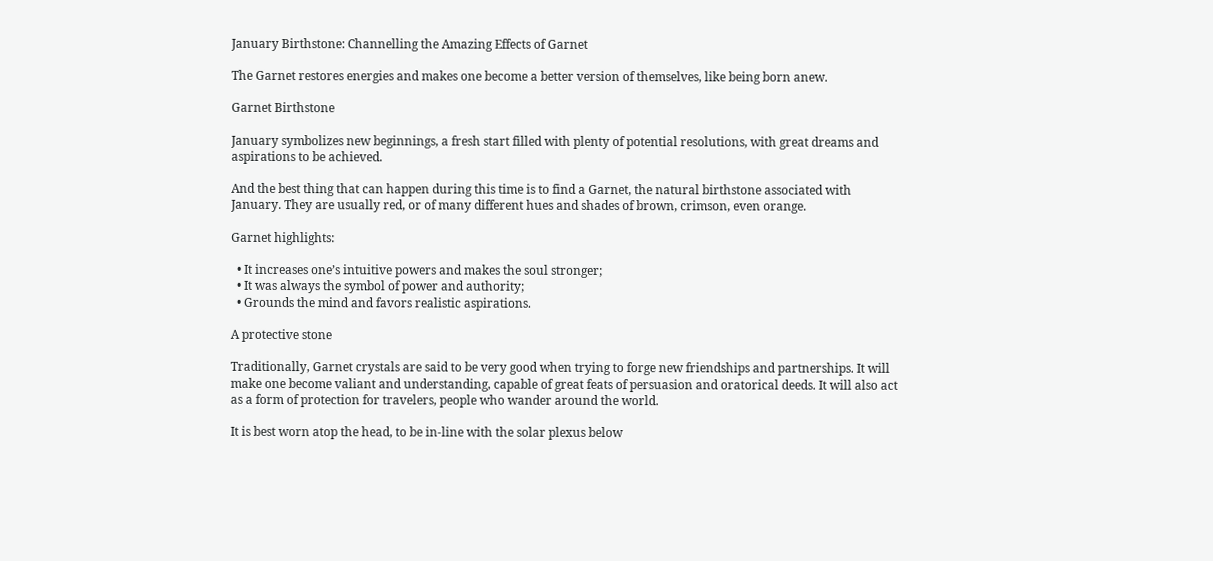January Birthstone: Channelling the Amazing Effects of Garnet

The Garnet restores energies and makes one become a better version of themselves, like being born anew.

Garnet Birthstone

January symbolizes new beginnings, a fresh start filled with plenty of potential resolutions, with great dreams and aspirations to be achieved.

And the best thing that can happen during this time is to find a Garnet, the natural birthstone associated with January. They are usually red, or of many different hues and shades of brown, crimson, even orange.

Garnet highlights:

  • It increases one’s intuitive powers and makes the soul stronger;
  • It was always the symbol of power and authority;
  • Grounds the mind and favors realistic aspirations.

A protective stone

Traditionally, Garnet crystals are said to be very good when trying to forge new friendships and partnerships. It will make one become valiant and understanding, capable of great feats of persuasion and oratorical deeds. It will also act as a form of protection for travelers, people who wander around the world.

It is best worn atop the head, to be in-line with the solar plexus below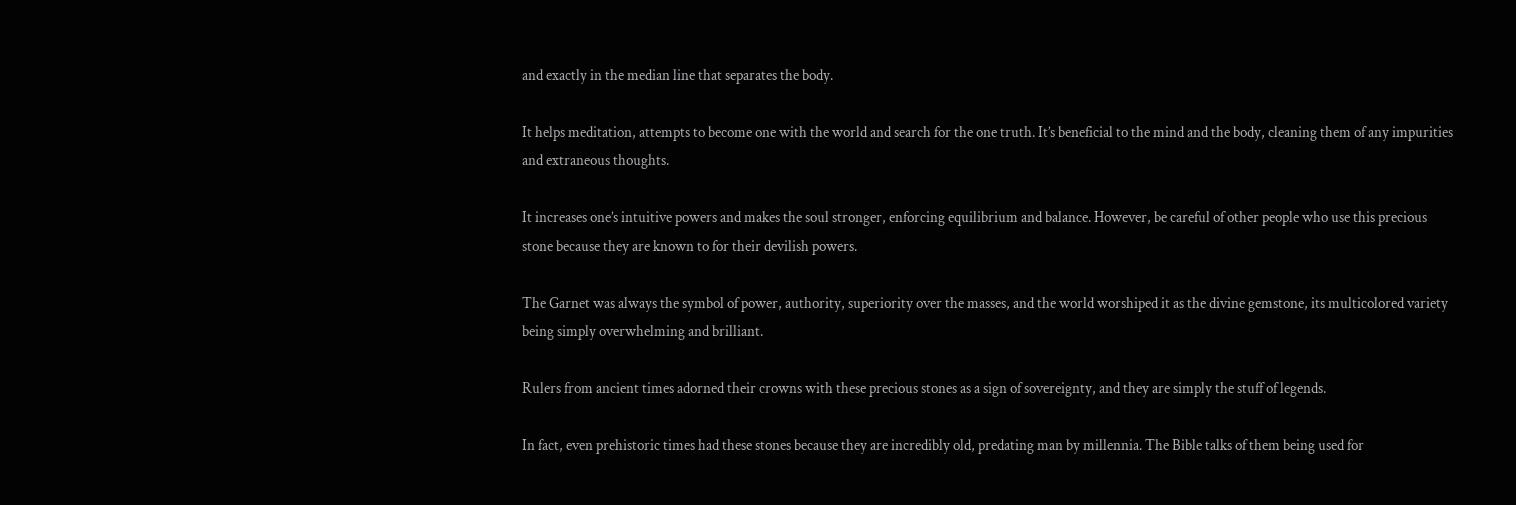and exactly in the median line that separates the body.

It helps meditation, attempts to become one with the world and search for the one truth. It’s beneficial to the mind and the body, cleaning them of any impurities and extraneous thoughts.

It increases one’s intuitive powers and makes the soul stronger, enforcing equilibrium and balance. However, be careful of other people who use this precious stone because they are known to for their devilish powers.

The Garnet was always the symbol of power, authority, superiority over the masses, and the world worshiped it as the divine gemstone, its multicolored variety being simply overwhelming and brilliant.

Rulers from ancient times adorned their crowns with these precious stones as a sign of sovereignty, and they are simply the stuff of legends.

In fact, even prehistoric times had these stones because they are incredibly old, predating man by millennia. The Bible talks of them being used for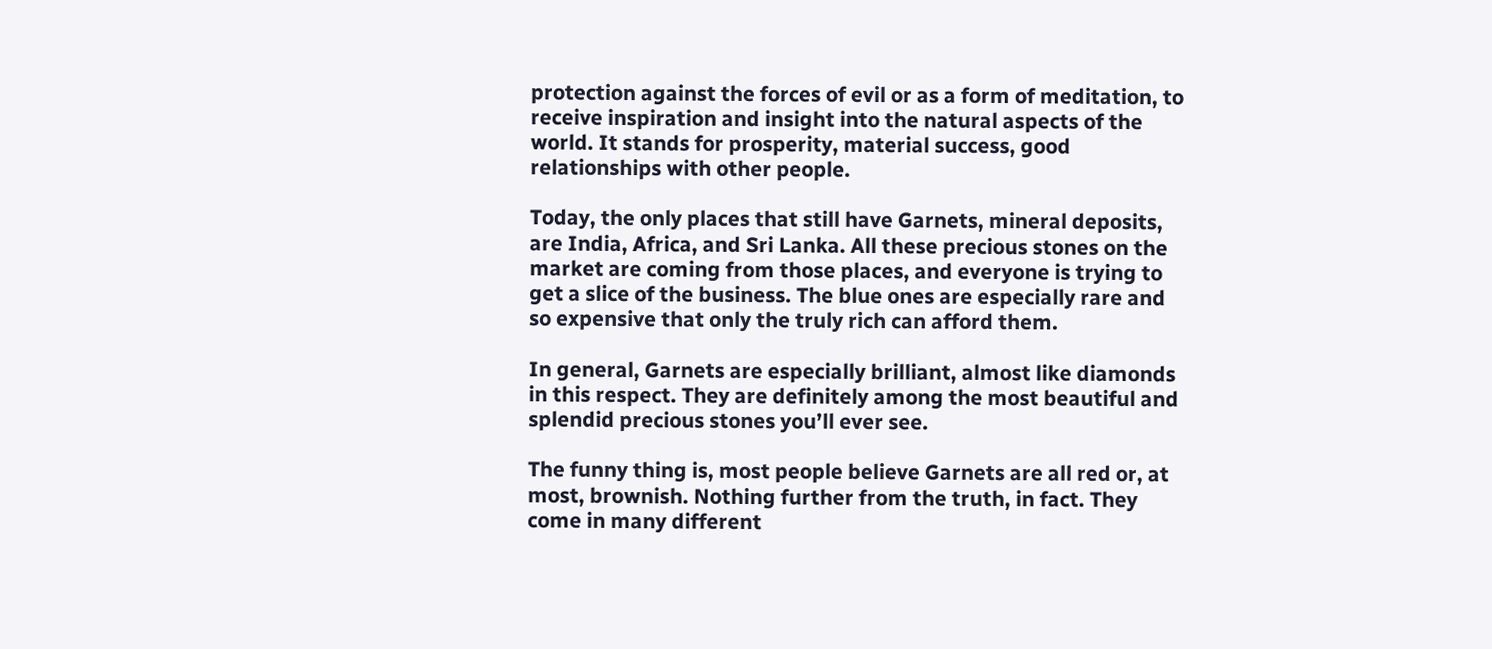protection against the forces of evil or as a form of meditation, to receive inspiration and insight into the natural aspects of the world. It stands for prosperity, material success, good relationships with other people.

Today, the only places that still have Garnets, mineral deposits, are India, Africa, and Sri Lanka. All these precious stones on the market are coming from those places, and everyone is trying to get a slice of the business. The blue ones are especially rare and so expensive that only the truly rich can afford them.

In general, Garnets are especially brilliant, almost like diamonds in this respect. They are definitely among the most beautiful and splendid precious stones you’ll ever see.

The funny thing is, most people believe Garnets are all red or, at most, brownish. Nothing further from the truth, in fact. They come in many different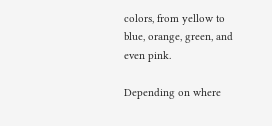colors, from yellow to blue, orange, green, and even pink.

Depending on where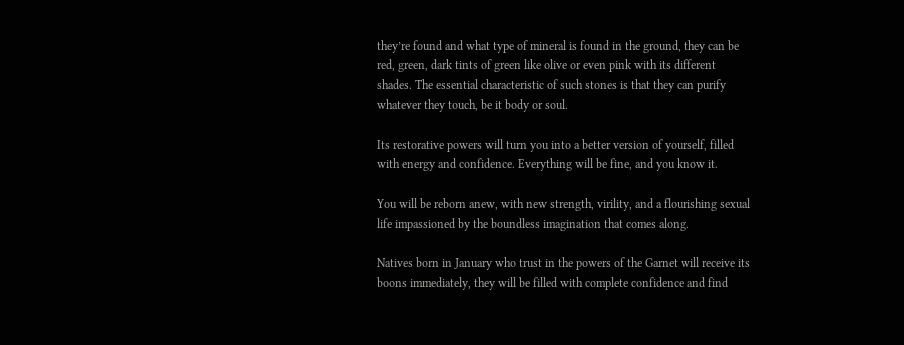they’re found and what type of mineral is found in the ground, they can be red, green, dark tints of green like olive or even pink with its different shades. The essential characteristic of such stones is that they can purify whatever they touch, be it body or soul.

Its restorative powers will turn you into a better version of yourself, filled with energy and confidence. Everything will be fine, and you know it.

You will be reborn anew, with new strength, virility, and a flourishing sexual life impassioned by the boundless imagination that comes along.

Natives born in January who trust in the powers of the Garnet will receive its boons immediately, they will be filled with complete confidence and find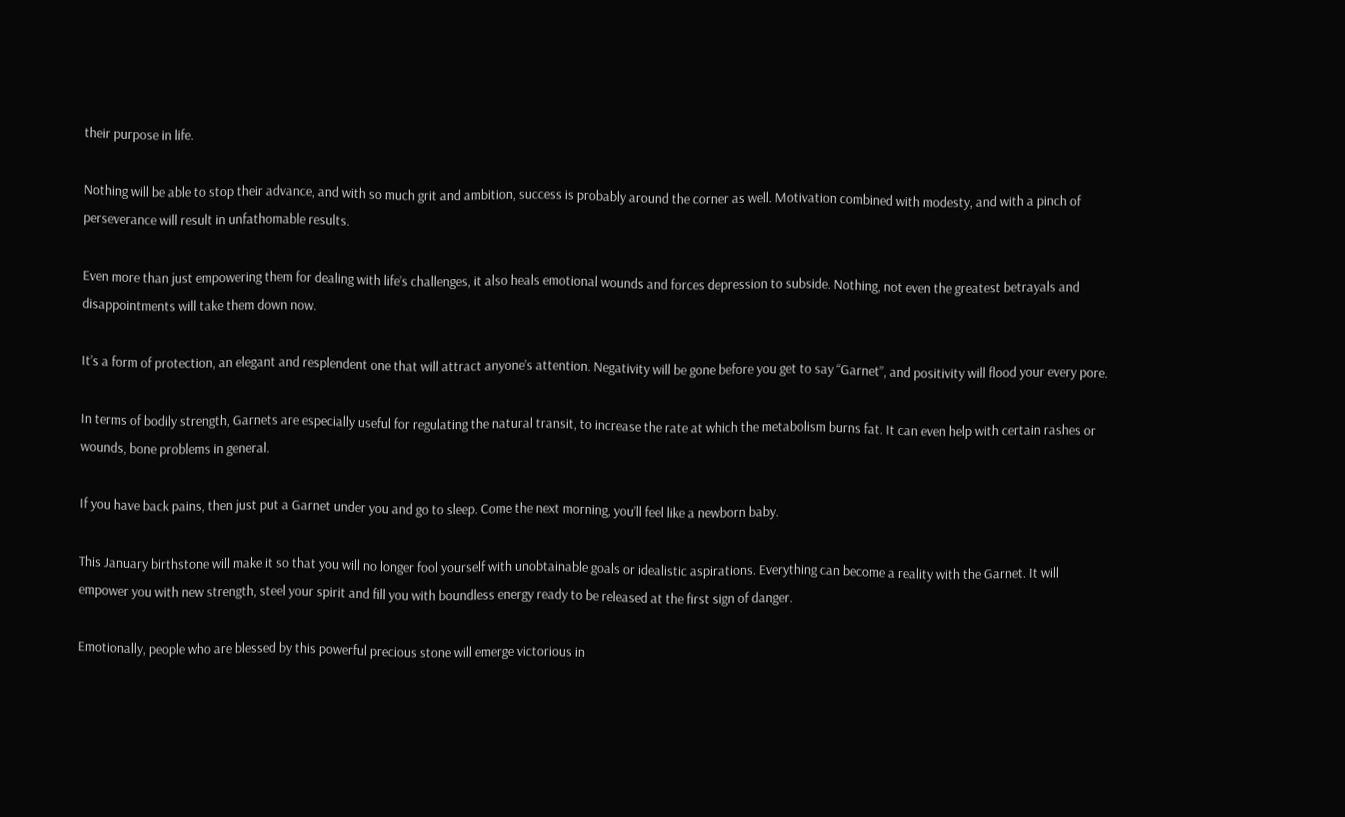their purpose in life.

Nothing will be able to stop their advance, and with so much grit and ambition, success is probably around the corner as well. Motivation combined with modesty, and with a pinch of perseverance will result in unfathomable results.

Even more than just empowering them for dealing with life’s challenges, it also heals emotional wounds and forces depression to subside. Nothing, not even the greatest betrayals and disappointments will take them down now.

It’s a form of protection, an elegant and resplendent one that will attract anyone’s attention. Negativity will be gone before you get to say “Garnet”, and positivity will flood your every pore.

In terms of bodily strength, Garnets are especially useful for regulating the natural transit, to increase the rate at which the metabolism burns fat. It can even help with certain rashes or wounds, bone problems in general.

If you have back pains, then just put a Garnet under you and go to sleep. Come the next morning, you’ll feel like a newborn baby.

This January birthstone will make it so that you will no longer fool yourself with unobtainable goals or idealistic aspirations. Everything can become a reality with the Garnet. It will empower you with new strength, steel your spirit and fill you with boundless energy ready to be released at the first sign of danger.

Emotionally, people who are blessed by this powerful precious stone will emerge victorious in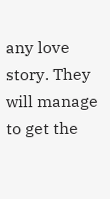any love story. They will manage to get the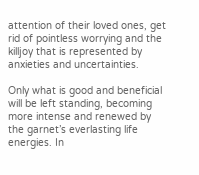attention of their loved ones, get rid of pointless worrying and the killjoy that is represented by anxieties and uncertainties.

Only what is good and beneficial will be left standing, becoming more intense and renewed by the garnet’s everlasting life energies. In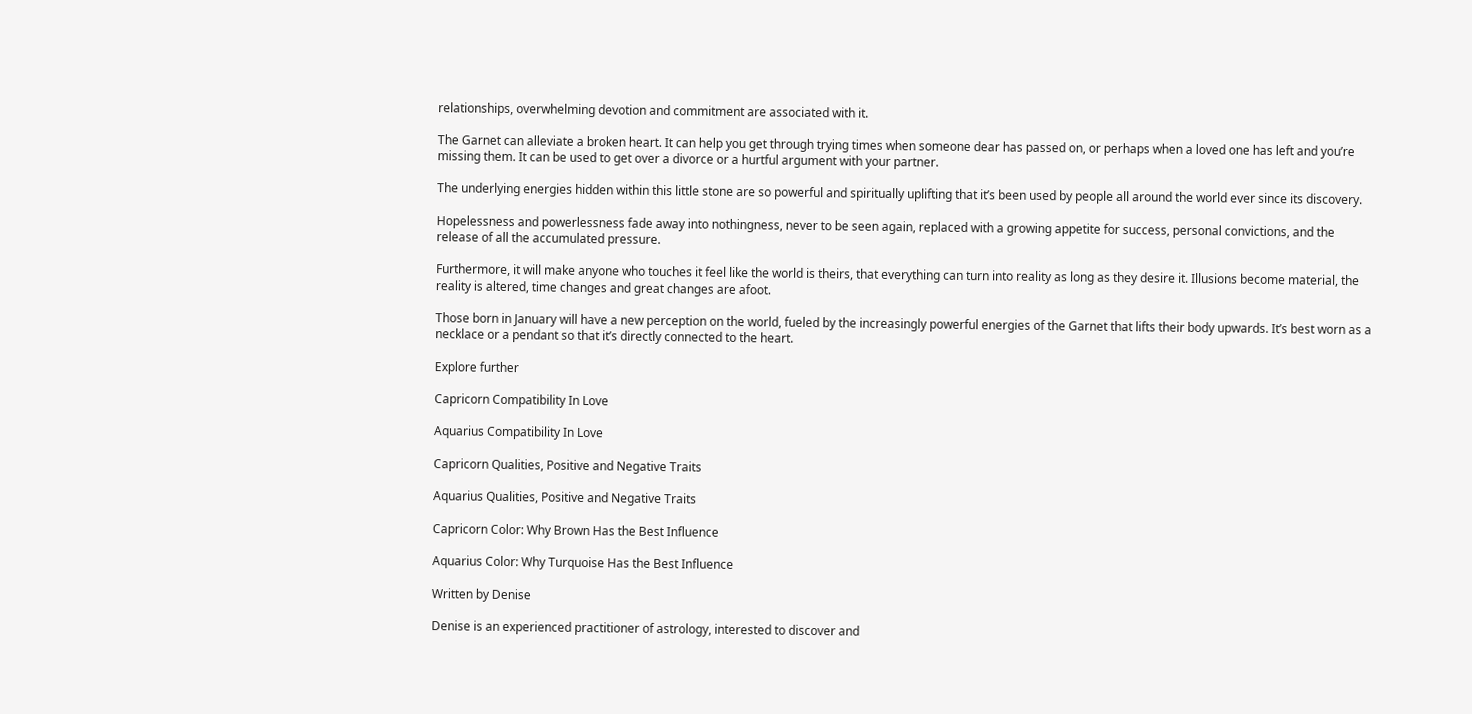relationships, overwhelming devotion and commitment are associated with it.

The Garnet can alleviate a broken heart. It can help you get through trying times when someone dear has passed on, or perhaps when a loved one has left and you’re missing them. It can be used to get over a divorce or a hurtful argument with your partner.

The underlying energies hidden within this little stone are so powerful and spiritually uplifting that it’s been used by people all around the world ever since its discovery.

Hopelessness and powerlessness fade away into nothingness, never to be seen again, replaced with a growing appetite for success, personal convictions, and the release of all the accumulated pressure.

Furthermore, it will make anyone who touches it feel like the world is theirs, that everything can turn into reality as long as they desire it. Illusions become material, the reality is altered, time changes and great changes are afoot.

Those born in January will have a new perception on the world, fueled by the increasingly powerful energies of the Garnet that lifts their body upwards. It’s best worn as a necklace or a pendant so that it’s directly connected to the heart.

Explore further

Capricorn Compatibility In Love

Aquarius Compatibility In Love

Capricorn Qualities, Positive and Negative Traits

Aquarius Qualities, Positive and Negative Traits

Capricorn Color: Why Brown Has the Best Influence

Aquarius Color: Why Turquoise Has the Best Influence

Written by Denise

Denise is an experienced practitioner of astrology, interested to discover and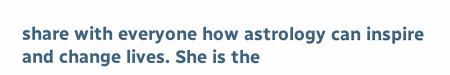share with everyone how astrology can inspire and change lives. She is the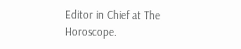Editor in Chief at The Horoscope.